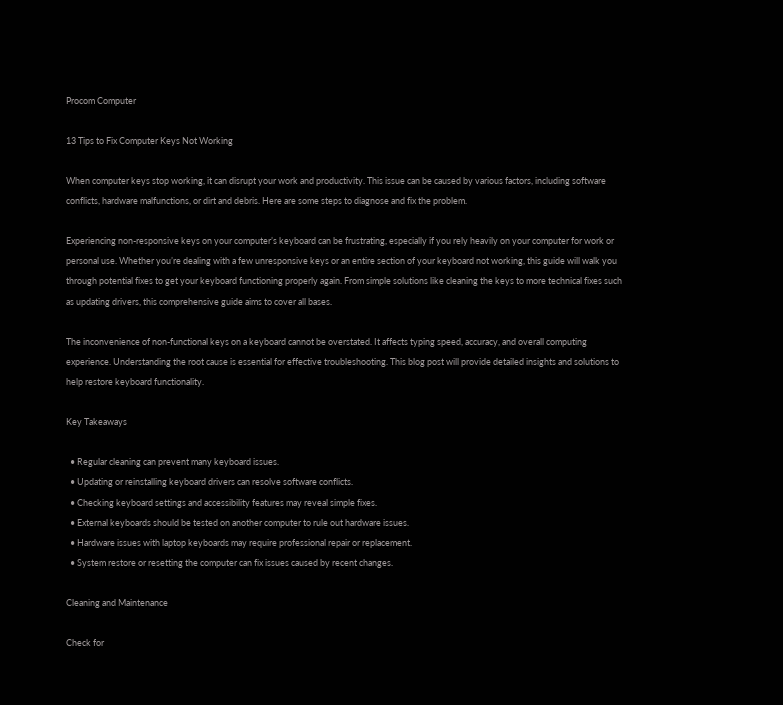Procom Computer

13 Tips to Fix Computer Keys Not Working

When computer keys stop working, it can disrupt your work and productivity. This issue can be caused by various factors, including software conflicts, hardware malfunctions, or dirt and debris. Here are some steps to diagnose and fix the problem.

Experiencing non-responsive keys on your computer’s keyboard can be frustrating, especially if you rely heavily on your computer for work or personal use. Whether you’re dealing with a few unresponsive keys or an entire section of your keyboard not working, this guide will walk you through potential fixes to get your keyboard functioning properly again. From simple solutions like cleaning the keys to more technical fixes such as updating drivers, this comprehensive guide aims to cover all bases.

The inconvenience of non-functional keys on a keyboard cannot be overstated. It affects typing speed, accuracy, and overall computing experience. Understanding the root cause is essential for effective troubleshooting. This blog post will provide detailed insights and solutions to help restore keyboard functionality.

Key Takeaways

  • Regular cleaning can prevent many keyboard issues.
  • Updating or reinstalling keyboard drivers can resolve software conflicts.
  • Checking keyboard settings and accessibility features may reveal simple fixes.
  • External keyboards should be tested on another computer to rule out hardware issues.
  • Hardware issues with laptop keyboards may require professional repair or replacement.
  • System restore or resetting the computer can fix issues caused by recent changes.

Cleaning and Maintenance

Check for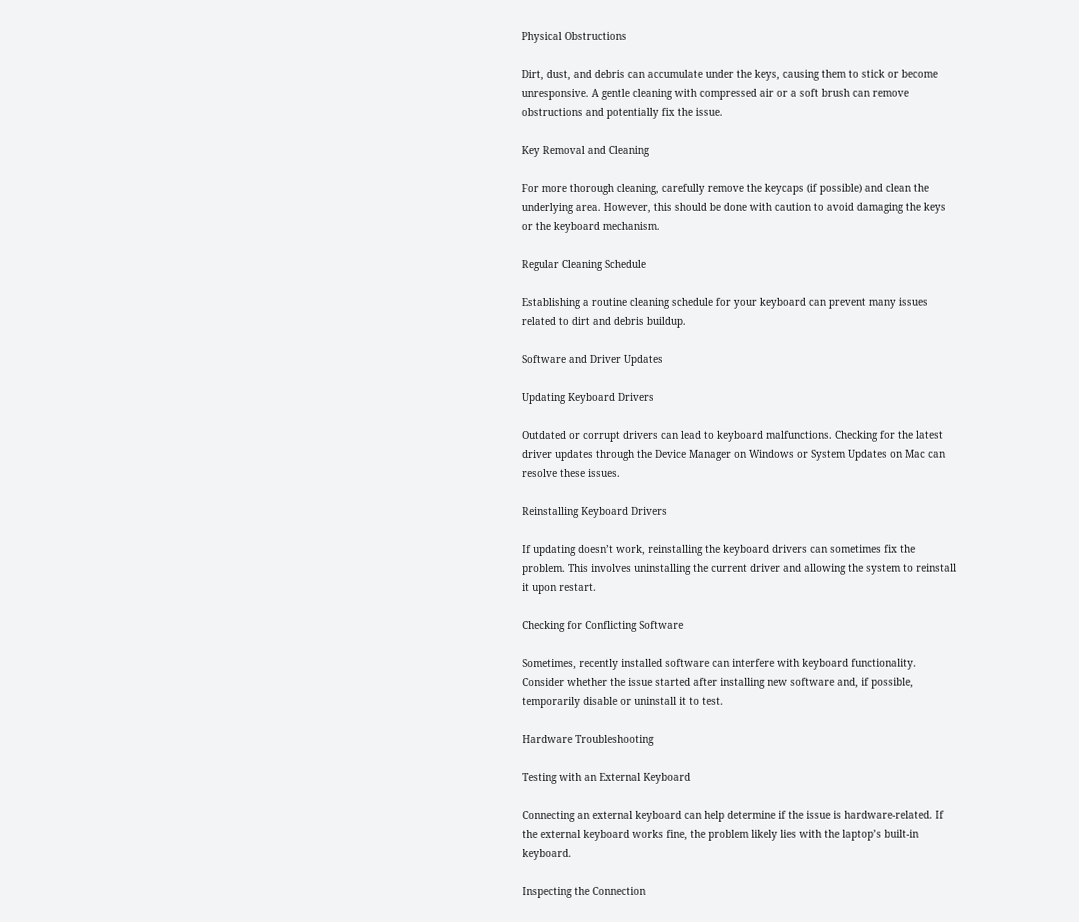Physical Obstructions

Dirt, dust, and debris can accumulate under the keys, causing them to stick or become unresponsive. A gentle cleaning with compressed air or a soft brush can remove obstructions and potentially fix the issue.

Key Removal and Cleaning

For more thorough cleaning, carefully remove the keycaps (if possible) and clean the underlying area. However, this should be done with caution to avoid damaging the keys or the keyboard mechanism.

Regular Cleaning Schedule

Establishing a routine cleaning schedule for your keyboard can prevent many issues related to dirt and debris buildup.

Software and Driver Updates

Updating Keyboard Drivers

Outdated or corrupt drivers can lead to keyboard malfunctions. Checking for the latest driver updates through the Device Manager on Windows or System Updates on Mac can resolve these issues.

Reinstalling Keyboard Drivers

If updating doesn’t work, reinstalling the keyboard drivers can sometimes fix the problem. This involves uninstalling the current driver and allowing the system to reinstall it upon restart.

Checking for Conflicting Software

Sometimes, recently installed software can interfere with keyboard functionality. Consider whether the issue started after installing new software and, if possible, temporarily disable or uninstall it to test.

Hardware Troubleshooting

Testing with an External Keyboard

Connecting an external keyboard can help determine if the issue is hardware-related. If the external keyboard works fine, the problem likely lies with the laptop’s built-in keyboard.

Inspecting the Connection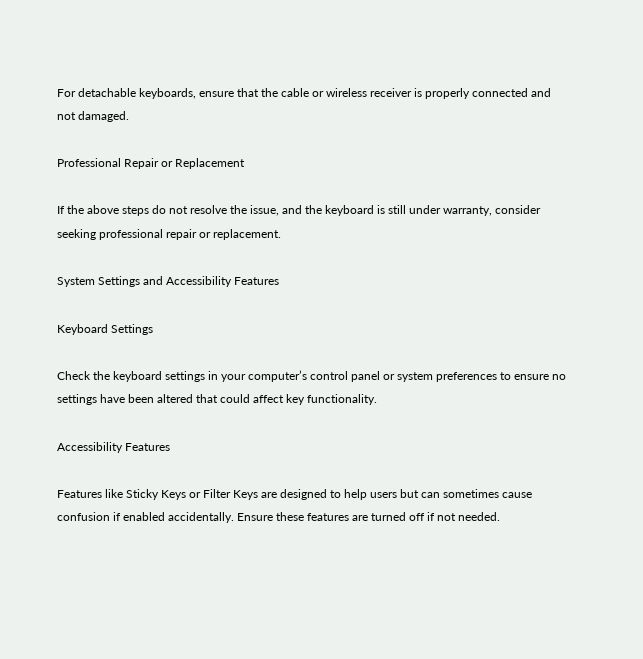For detachable keyboards, ensure that the cable or wireless receiver is properly connected and not damaged.

Professional Repair or Replacement

If the above steps do not resolve the issue, and the keyboard is still under warranty, consider seeking professional repair or replacement.

System Settings and Accessibility Features

Keyboard Settings

Check the keyboard settings in your computer’s control panel or system preferences to ensure no settings have been altered that could affect key functionality.

Accessibility Features

Features like Sticky Keys or Filter Keys are designed to help users but can sometimes cause confusion if enabled accidentally. Ensure these features are turned off if not needed.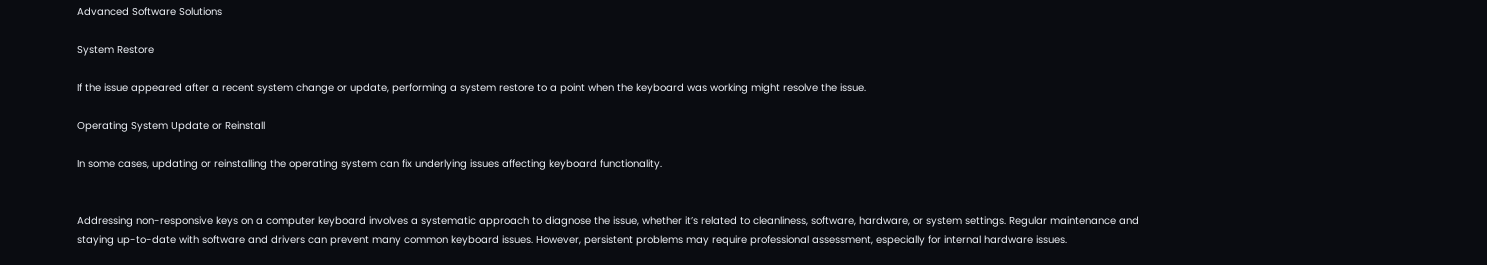Advanced Software Solutions

System Restore

If the issue appeared after a recent system change or update, performing a system restore to a point when the keyboard was working might resolve the issue.

Operating System Update or Reinstall

In some cases, updating or reinstalling the operating system can fix underlying issues affecting keyboard functionality.


Addressing non-responsive keys on a computer keyboard involves a systematic approach to diagnose the issue, whether it’s related to cleanliness, software, hardware, or system settings. Regular maintenance and staying up-to-date with software and drivers can prevent many common keyboard issues. However, persistent problems may require professional assessment, especially for internal hardware issues.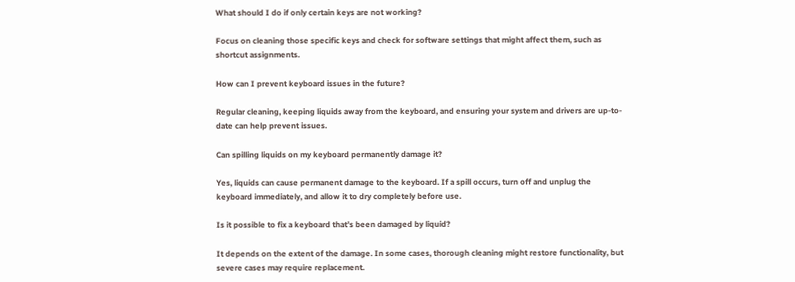What should I do if only certain keys are not working?

Focus on cleaning those specific keys and check for software settings that might affect them, such as shortcut assignments.

How can I prevent keyboard issues in the future?

Regular cleaning, keeping liquids away from the keyboard, and ensuring your system and drivers are up-to-date can help prevent issues.

Can spilling liquids on my keyboard permanently damage it?

Yes, liquids can cause permanent damage to the keyboard. If a spill occurs, turn off and unplug the keyboard immediately, and allow it to dry completely before use.

Is it possible to fix a keyboard that’s been damaged by liquid?

It depends on the extent of the damage. In some cases, thorough cleaning might restore functionality, but severe cases may require replacement.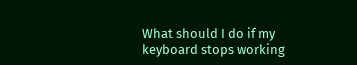What should I do if my keyboard stops working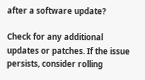after a software update?

Check for any additional updates or patches. If the issue persists, consider rolling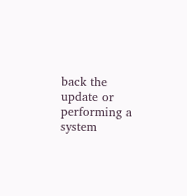back the update or performing a system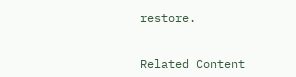restore.


Related Content